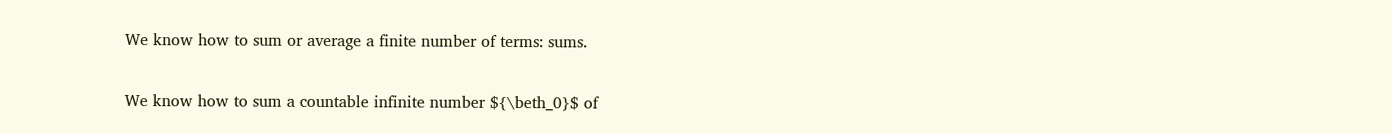We know how to sum or average a finite number of terms: sums.

We know how to sum a countable infinite number ${\beth_0}$ of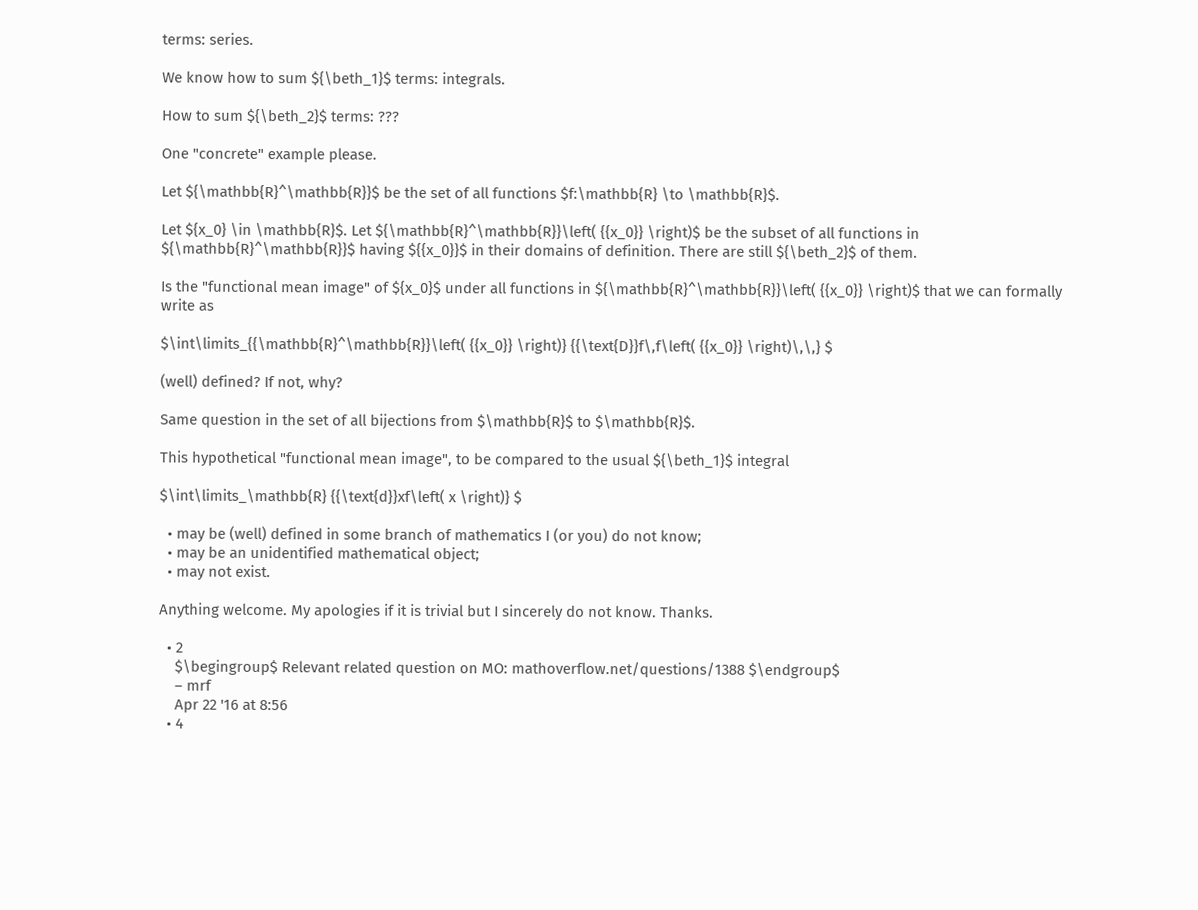terms: series.

We know how to sum ${\beth_1}$ terms: integrals.

How to sum ${\beth_2}$ terms: ???

One "concrete" example please.

Let ${\mathbb{R}^\mathbb{R}}$ be the set of all functions $f:\mathbb{R} \to \mathbb{R}$.

Let ${x_0} \in \mathbb{R}$. Let ${\mathbb{R}^\mathbb{R}}\left( {{x_0}} \right)$ be the subset of all functions in ${\mathbb{R}^\mathbb{R}}$ having ${{x_0}}$ in their domains of definition. There are still ${\beth_2}$ of them.

Is the "functional mean image" of ${x_0}$ under all functions in ${\mathbb{R}^\mathbb{R}}\left( {{x_0}} \right)$ that we can formally write as

$\int\limits_{{\mathbb{R}^\mathbb{R}}\left( {{x_0}} \right)} {{\text{D}}f\,f\left( {{x_0}} \right)\,\,} $

(well) defined? If not, why?

Same question in the set of all bijections from $\mathbb{R}$ to $\mathbb{R}$.

This hypothetical "functional mean image", to be compared to the usual ${\beth_1}$ integral

$\int\limits_\mathbb{R} {{\text{d}}xf\left( x \right)} $

  • may be (well) defined in some branch of mathematics I (or you) do not know;
  • may be an unidentified mathematical object;
  • may not exist.

Anything welcome. My apologies if it is trivial but I sincerely do not know. Thanks.

  • 2
    $\begingroup$ Relevant related question on MO: mathoverflow.net/questions/1388 $\endgroup$
    – mrf
    Apr 22 '16 at 8:56
  • 4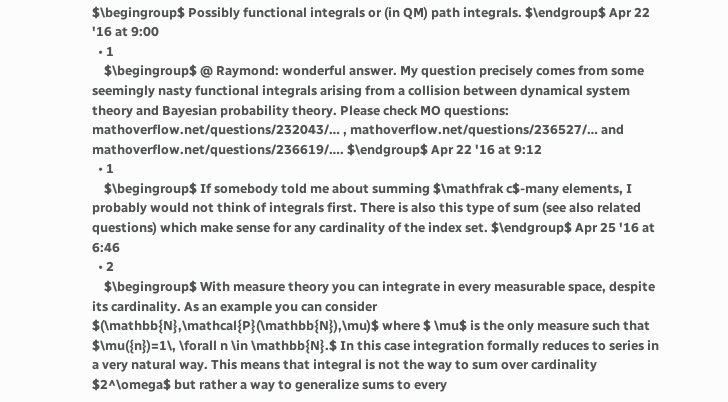$\begingroup$ Possibly functional integrals or (in QM) path integrals. $\endgroup$ Apr 22 '16 at 9:00
  • 1
    $\begingroup$ @ Raymond: wonderful answer. My question precisely comes from some seemingly nasty functional integrals arising from a collision between dynamical system theory and Bayesian probability theory. Please check MO questions: mathoverflow.net/questions/232043/… , mathoverflow.net/questions/236527/… and mathoverflow.net/questions/236619/…. $\endgroup$ Apr 22 '16 at 9:12
  • 1
    $\begingroup$ If somebody told me about summing $\mathfrak c$-many elements, I probably would not think of integrals first. There is also this type of sum (see also related questions) which make sense for any cardinality of the index set. $\endgroup$ Apr 25 '16 at 6:46
  • 2
    $\begingroup$ With measure theory you can integrate in every measurable space, despite its cardinality. As an example you can consider $(\mathbb{N},\mathcal{P}(\mathbb{N}),\mu)$ where $ \mu$ is the only measure such that $\mu({n})=1\, \forall n \in \mathbb{N}.$ In this case integration formally reduces to series in a very natural way. This means that integral is not the way to sum over cardinality $2^\omega$ but rather a way to generalize sums to every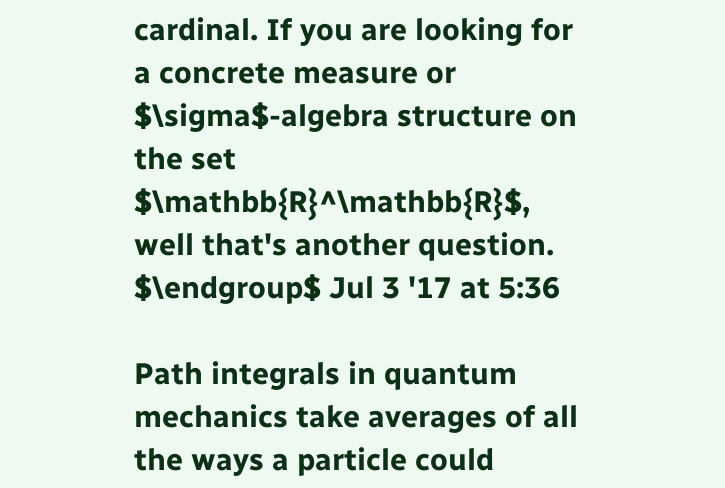cardinal. If you are looking for a concrete measure or $\sigma$-algebra structure on the set $\mathbb{R}^\mathbb{R}$, well that's another question. $\endgroup$ Jul 3 '17 at 5:36

Path integrals in quantum mechanics take averages of all the ways a particle could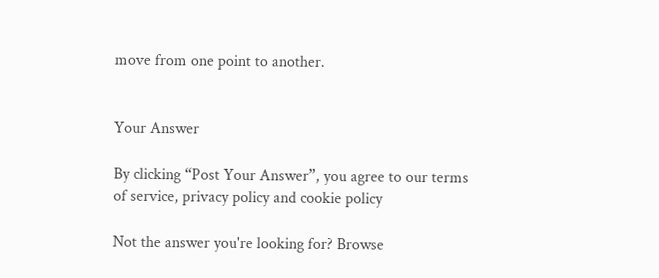move from one point to another.


Your Answer

By clicking “Post Your Answer”, you agree to our terms of service, privacy policy and cookie policy

Not the answer you're looking for? Browse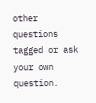other questions tagged or ask your own question.